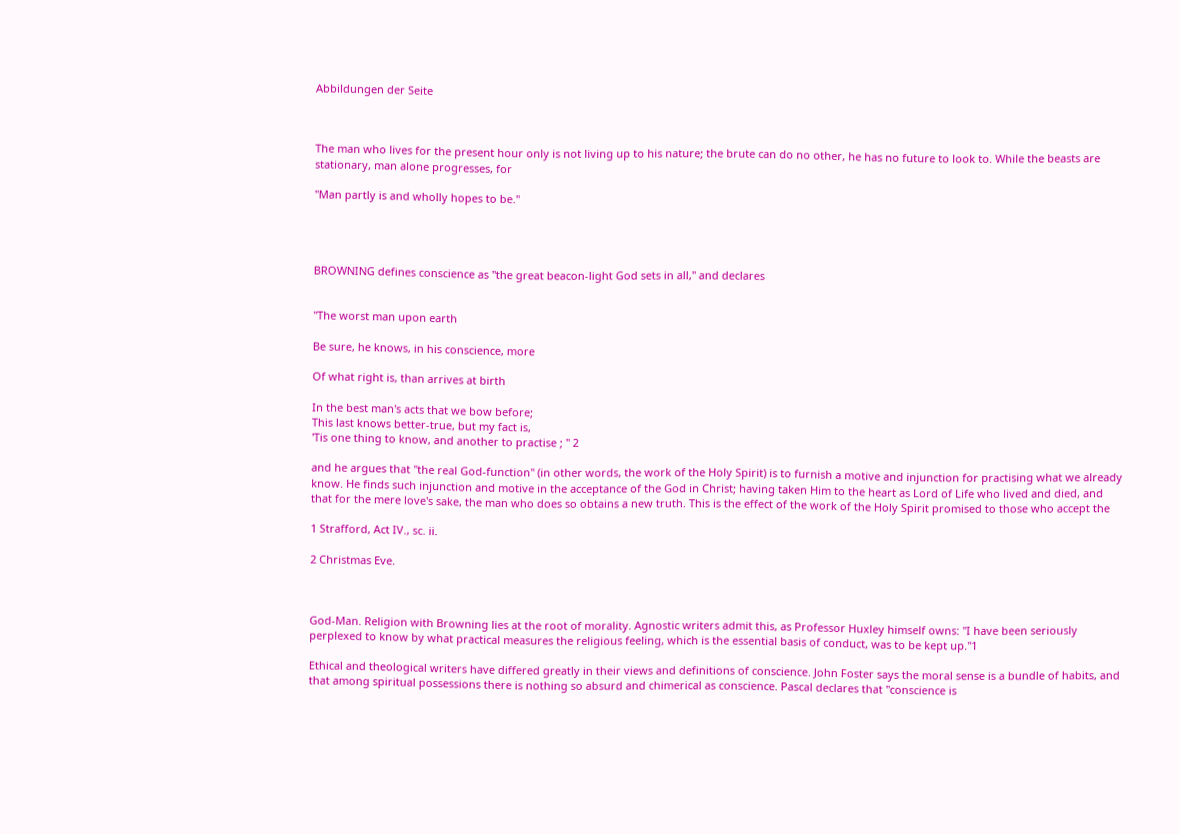Abbildungen der Seite



The man who lives for the present hour only is not living up to his nature; the brute can do no other, he has no future to look to. While the beasts are stationary, man alone progresses, for

"Man partly is and wholly hopes to be."




BROWNING defines conscience as "the great beacon-light God sets in all," and declares


"The worst man upon earth

Be sure, he knows, in his conscience, more

Of what right is, than arrives at birth

In the best man's acts that we bow before;
This last knows better-true, but my fact is,
'Tis one thing to know, and another to practise ; " 2

and he argues that "the real God-function" (in other words, the work of the Holy Spirit) is to furnish a motive and injunction for practising what we already know. He finds such injunction and motive in the acceptance of the God in Christ; having taken Him to the heart as Lord of Life who lived and died, and that for the mere love's sake, the man who does so obtains a new truth. This is the effect of the work of the Holy Spirit promised to those who accept the

1 Strafford, Act IV., sc. ii.

2 Christmas Eve.



God-Man. Religion with Browning lies at the root of morality. Agnostic writers admit this, as Professor Huxley himself owns: "I have been seriously perplexed to know by what practical measures the religious feeling, which is the essential basis of conduct, was to be kept up."1

Ethical and theological writers have differed greatly in their views and definitions of conscience. John Foster says the moral sense is a bundle of habits, and that among spiritual possessions there is nothing so absurd and chimerical as conscience. Pascal declares that "conscience is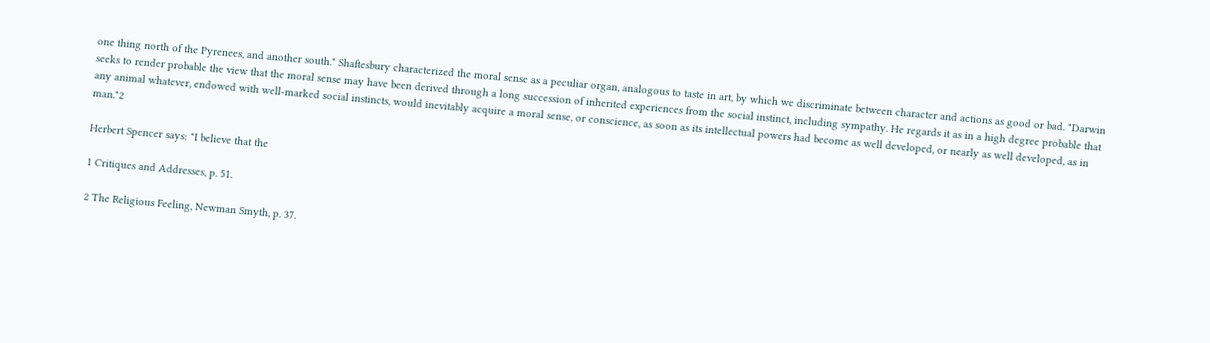one thing north of the Pyrenees, and another south." Shaftesbury characterized the moral sense as a peculiar organ, analogous to taste in art, by which we discriminate between character and actions as good or bad. "Darwin seeks to render probable the view that the moral sense may have been derived through a long succession of inherited experiences from the social instinct, including sympathy. He regards it as in a high degree probable that any animal whatever, endowed with well-marked social instincts, would inevitably acquire a moral sense, or conscience, as soon as its intellectual powers had become as well developed, or nearly as well developed, as in man."2

Herbert Spencer says: "I believe that the

1 Critiques and Addresses, p. 51.

2 The Religious Feeling, Newman Smyth, p. 37.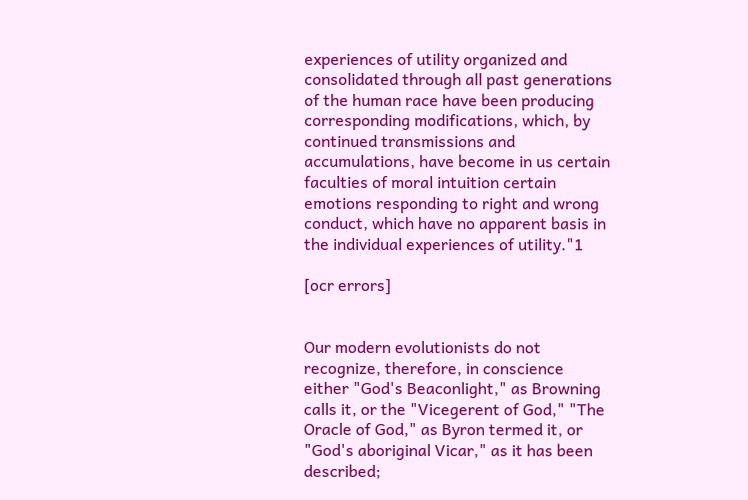experiences of utility organized and consolidated through all past generations of the human race have been producing corresponding modifications, which, by continued transmissions and accumulations, have become in us certain faculties of moral intuition certain emotions responding to right and wrong conduct, which have no apparent basis in the individual experiences of utility."1

[ocr errors]


Our modern evolutionists do not recognize, therefore, in conscience either "God's Beaconlight," as Browning calls it, or the "Vicegerent of God," "The Oracle of God," as Byron termed it, or "God's aboriginal Vicar," as it has been described;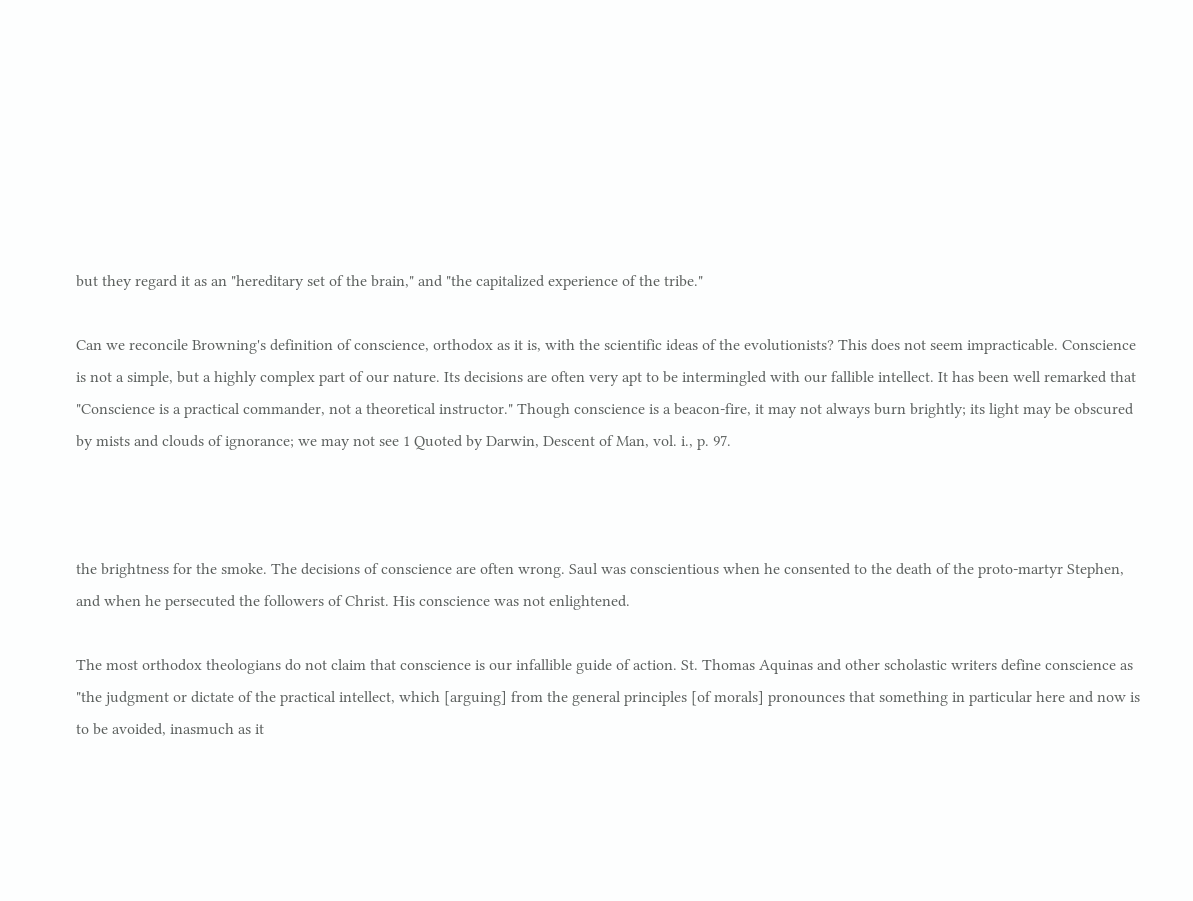but they regard it as an "hereditary set of the brain," and "the capitalized experience of the tribe."

Can we reconcile Browning's definition of conscience, orthodox as it is, with the scientific ideas of the evolutionists? This does not seem impracticable. Conscience is not a simple, but a highly complex part of our nature. Its decisions are often very apt to be intermingled with our fallible intellect. It has been well remarked that "Conscience is a practical commander, not a theoretical instructor." Though conscience is a beacon-fire, it may not always burn brightly; its light may be obscured by mists and clouds of ignorance; we may not see 1 Quoted by Darwin, Descent of Man, vol. i., p. 97.



the brightness for the smoke. The decisions of conscience are often wrong. Saul was conscientious when he consented to the death of the proto-martyr Stephen, and when he persecuted the followers of Christ. His conscience was not enlightened.

The most orthodox theologians do not claim that conscience is our infallible guide of action. St. Thomas Aquinas and other scholastic writers define conscience as "the judgment or dictate of the practical intellect, which [arguing] from the general principles [of morals] pronounces that something in particular here and now is to be avoided, inasmuch as it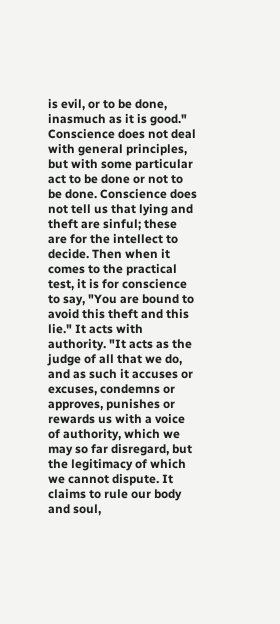is evil, or to be done, inasmuch as it is good." Conscience does not deal with general principles, but with some particular act to be done or not to be done. Conscience does not tell us that lying and theft are sinful; these are for the intellect to decide. Then when it comes to the practical test, it is for conscience to say, "You are bound to avoid this theft and this lie." It acts with authority. "It acts as the judge of all that we do, and as such it accuses or excuses, condemns or approves, punishes or rewards us with a voice of authority, which we may so far disregard, but the legitimacy of which we cannot dispute. It claims to rule our body and soul,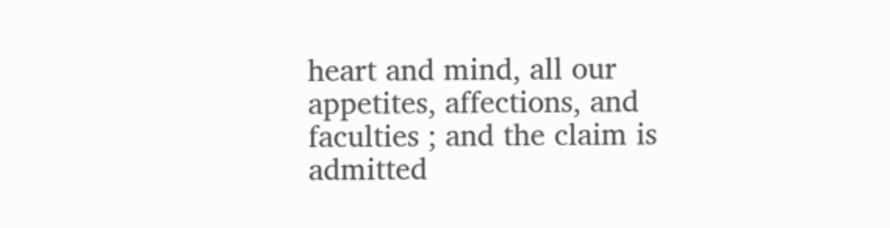heart and mind, all our appetites, affections, and faculties ; and the claim is admitted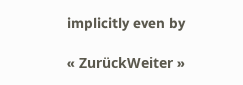implicitly even by

« ZurückWeiter »